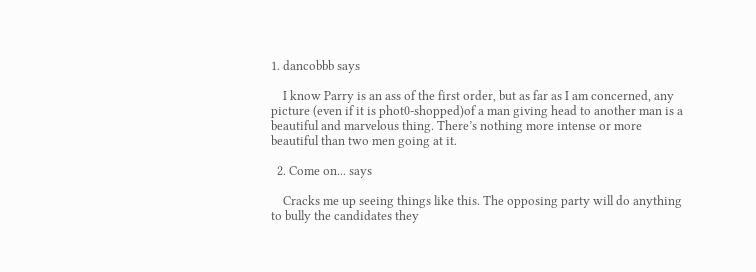1. dancobbb says

    I know Parry is an ass of the first order, but as far as I am concerned, any picture (even if it is phot0-shopped)of a man giving head to another man is a beautiful and marvelous thing. There’s nothing more intense or more beautiful than two men going at it.

  2. Come on... says

    Cracks me up seeing things like this. The opposing party will do anything to bully the candidates they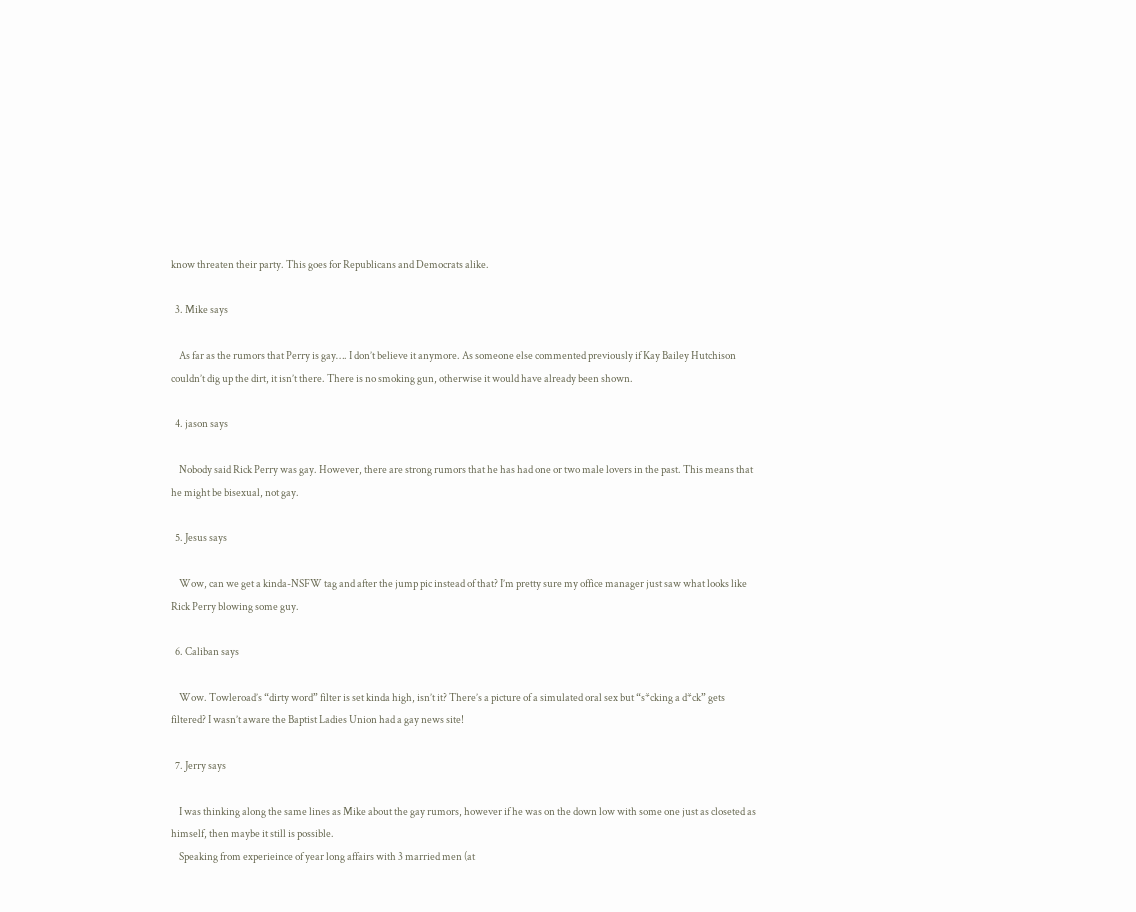know threaten their party. This goes for Republicans and Democrats alike.

  3. Mike says

    As far as the rumors that Perry is gay…. I don’t believe it anymore. As someone else commented previously if Kay Bailey Hutchison couldn’t dig up the dirt, it isn’t there. There is no smoking gun, otherwise it would have already been shown.

  4. jason says

    Nobody said Rick Perry was gay. However, there are strong rumors that he has had one or two male lovers in the past. This means that he might be bisexual, not gay.

  5. Jesus says

    Wow, can we get a kinda-NSFW tag and after the jump pic instead of that? I’m pretty sure my office manager just saw what looks like Rick Perry blowing some guy.

  6. Caliban says

    Wow. Towleroad’s “dirty word” filter is set kinda high, isn’t it? There’s a picture of a simulated oral sex but “s*cking a d*ck” gets filtered? I wasn’t aware the Baptist Ladies Union had a gay news site!

  7. Jerry says

    I was thinking along the same lines as Mike about the gay rumors, however if he was on the down low with some one just as closeted as himself, then maybe it still is possible.
    Speaking from experieince of year long affairs with 3 married men (at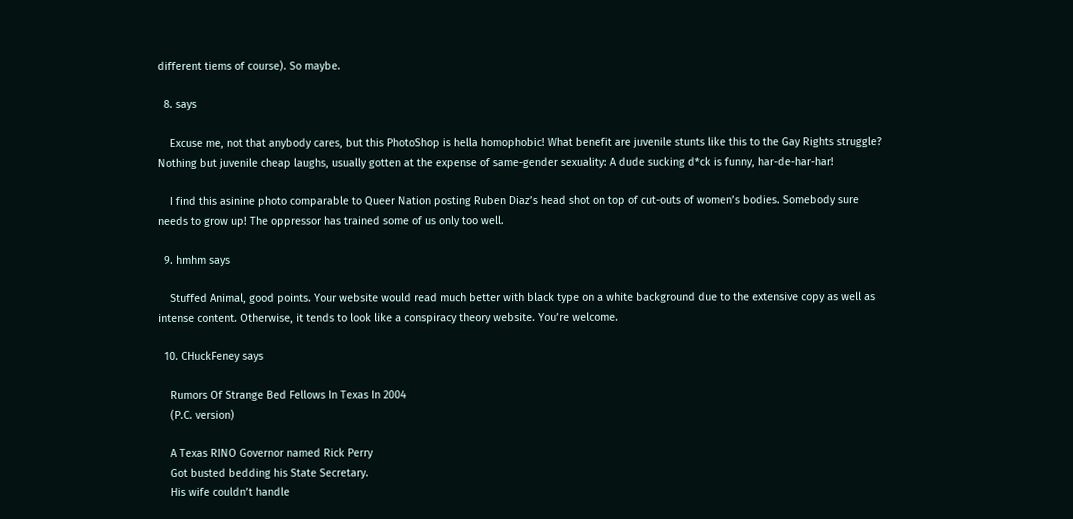different tiems of course). So maybe.

  8. says

    Excuse me, not that anybody cares, but this PhotoShop is hella homophobic! What benefit are juvenile stunts like this to the Gay Rights struggle? Nothing but juvenile cheap laughs, usually gotten at the expense of same-gender sexuality: A dude sucking d*ck is funny, har-de-har-har!

    I find this asinine photo comparable to Queer Nation posting Ruben Diaz’s head shot on top of cut-outs of women’s bodies. Somebody sure needs to grow up! The oppressor has trained some of us only too well.

  9. hmhm says

    Stuffed Animal, good points. Your website would read much better with black type on a white background due to the extensive copy as well as intense content. Otherwise, it tends to look like a conspiracy theory website. You’re welcome.

  10. CHuckFeney says

    Rumors Of Strange Bed Fellows In Texas In 2004
    (P.C. version)

    A Texas RINO Governor named Rick Perry
    Got busted bedding his State Secretary.
    His wife couldn’t handle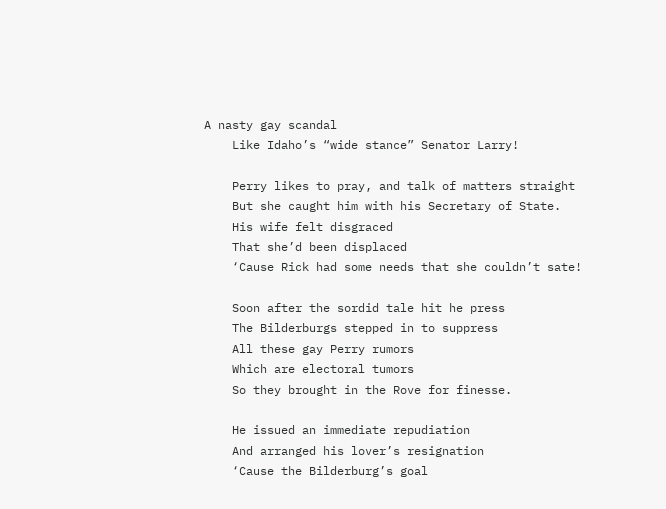A nasty gay scandal
    Like Idaho’s “wide stance” Senator Larry!

    Perry likes to pray, and talk of matters straight
    But she caught him with his Secretary of State.
    His wife felt disgraced
    That she’d been displaced
    ‘Cause Rick had some needs that she couldn’t sate!

    Soon after the sordid tale hit he press
    The Bilderburgs stepped in to suppress
    All these gay Perry rumors
    Which are electoral tumors
    So they brought in the Rove for finesse.

    He issued an immediate repudiation
    And arranged his lover’s resignation
    ‘Cause the Bilderburg’s goal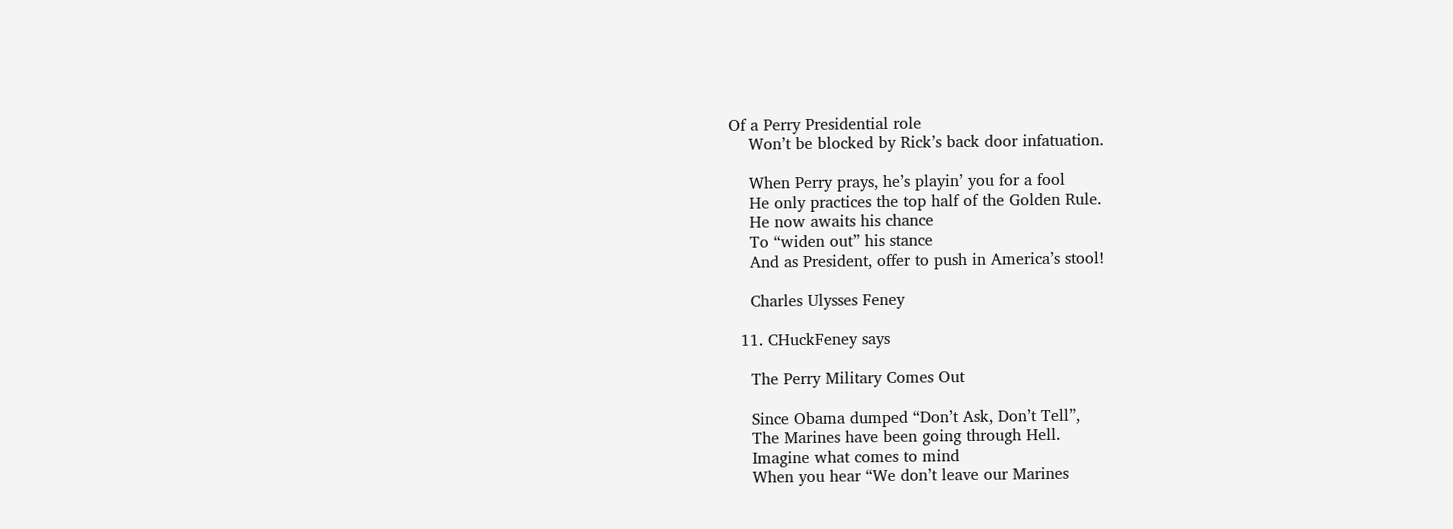Of a Perry Presidential role
    Won’t be blocked by Rick’s back door infatuation.

    When Perry prays, he’s playin’ you for a fool
    He only practices the top half of the Golden Rule.
    He now awaits his chance
    To “widen out” his stance
    And as President, offer to push in America’s stool!

    Charles Ulysses Feney

  11. CHuckFeney says

    The Perry Military Comes Out

    Since Obama dumped “Don’t Ask, Don’t Tell”,
    The Marines have been going through Hell.
    Imagine what comes to mind
    When you hear “We don’t leave our Marines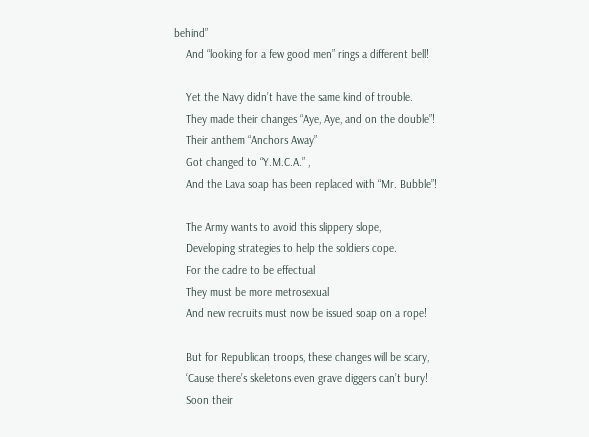behind”
    And “looking for a few good men” rings a different bell!

    Yet the Navy didn’t have the same kind of trouble.
    They made their changes “Aye, Aye, and on the double”!
    Their anthem “Anchors Away”
    Got changed to “Y.M.C.A.” ,
    And the Lava soap has been replaced with “Mr. Bubble”!

    The Army wants to avoid this slippery slope,
    Developing strategies to help the soldiers cope.
    For the cadre to be effectual
    They must be more metrosexual
    And new recruits must now be issued soap on a rope!

    But for Republican troops, these changes will be scary,
    ‘Cause there’s skeletons even grave diggers can’t bury!
    Soon their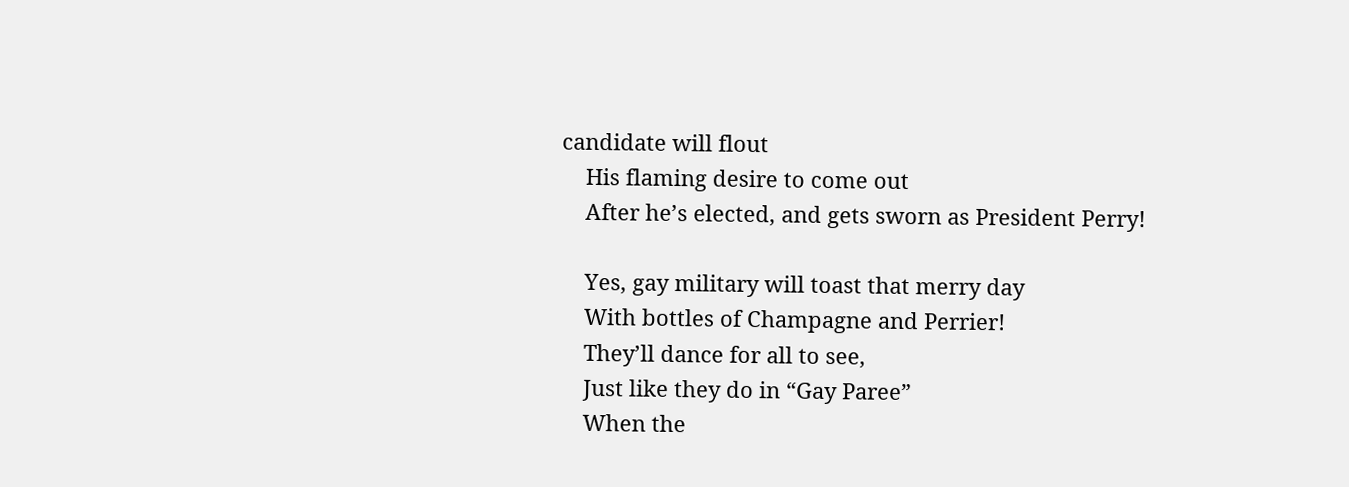candidate will flout
    His flaming desire to come out
    After he’s elected, and gets sworn as President Perry!

    Yes, gay military will toast that merry day
    With bottles of Champagne and Perrier!
    They’ll dance for all to see,
    Just like they do in “Gay Paree”
    When the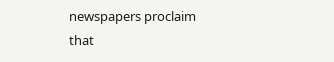newspapers proclaim that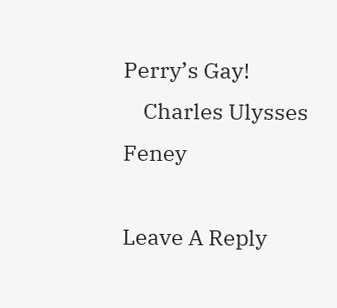Perry’s Gay!
    Charles Ulysses Feney

Leave A Reply